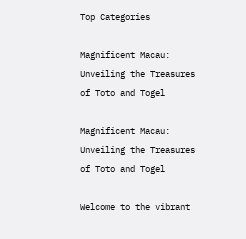Top Categories

Magnificent Macau: Unveiling the Treasures of Toto and Togel

Magnificent Macau: Unveiling the Treasures of Toto and Togel

Welcome to the vibrant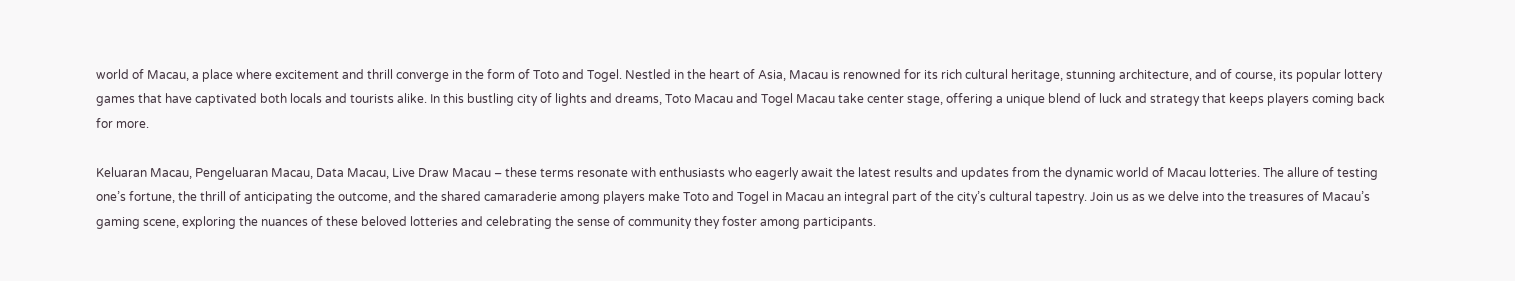world of Macau, a place where excitement and thrill converge in the form of Toto and Togel. Nestled in the heart of Asia, Macau is renowned for its rich cultural heritage, stunning architecture, and of course, its popular lottery games that have captivated both locals and tourists alike. In this bustling city of lights and dreams, Toto Macau and Togel Macau take center stage, offering a unique blend of luck and strategy that keeps players coming back for more.

Keluaran Macau, Pengeluaran Macau, Data Macau, Live Draw Macau – these terms resonate with enthusiasts who eagerly await the latest results and updates from the dynamic world of Macau lotteries. The allure of testing one’s fortune, the thrill of anticipating the outcome, and the shared camaraderie among players make Toto and Togel in Macau an integral part of the city’s cultural tapestry. Join us as we delve into the treasures of Macau’s gaming scene, exploring the nuances of these beloved lotteries and celebrating the sense of community they foster among participants.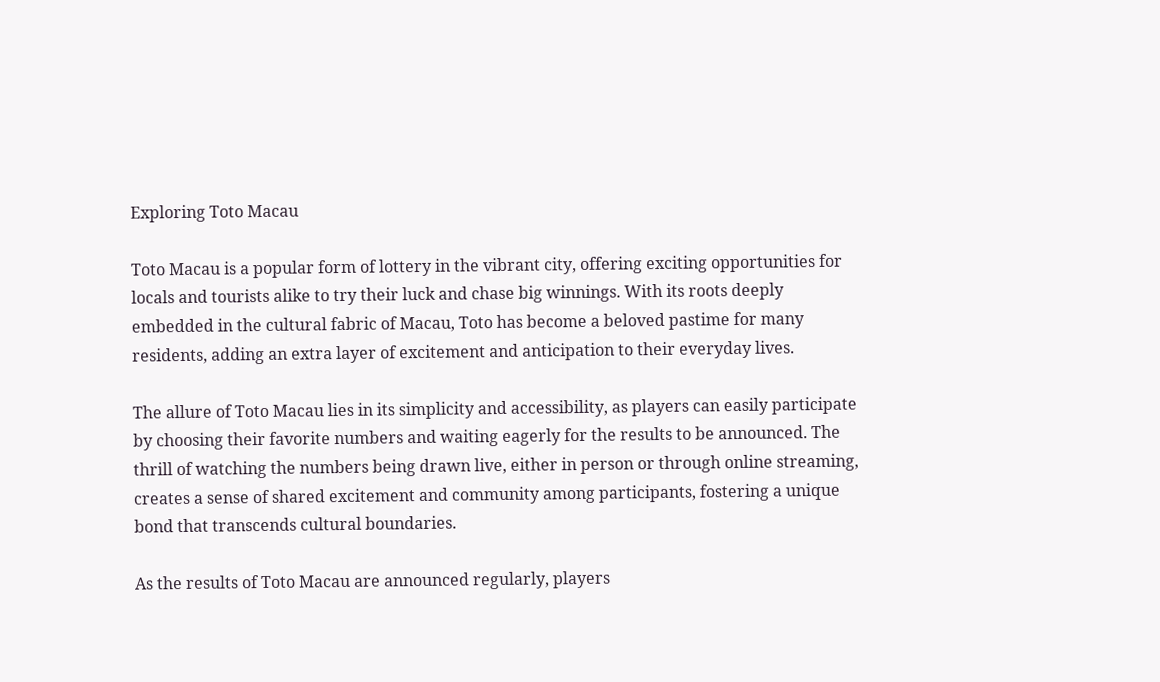Exploring Toto Macau

Toto Macau is a popular form of lottery in the vibrant city, offering exciting opportunities for locals and tourists alike to try their luck and chase big winnings. With its roots deeply embedded in the cultural fabric of Macau, Toto has become a beloved pastime for many residents, adding an extra layer of excitement and anticipation to their everyday lives.

The allure of Toto Macau lies in its simplicity and accessibility, as players can easily participate by choosing their favorite numbers and waiting eagerly for the results to be announced. The thrill of watching the numbers being drawn live, either in person or through online streaming, creates a sense of shared excitement and community among participants, fostering a unique bond that transcends cultural boundaries.

As the results of Toto Macau are announced regularly, players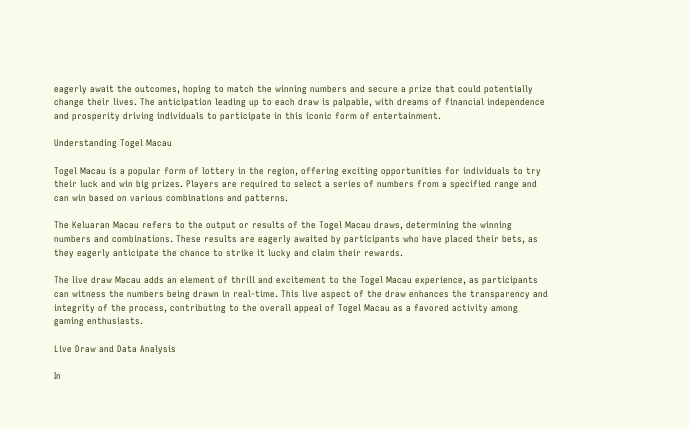eagerly await the outcomes, hoping to match the winning numbers and secure a prize that could potentially change their lives. The anticipation leading up to each draw is palpable, with dreams of financial independence and prosperity driving individuals to participate in this iconic form of entertainment.

Understanding Togel Macau

Togel Macau is a popular form of lottery in the region, offering exciting opportunities for individuals to try their luck and win big prizes. Players are required to select a series of numbers from a specified range and can win based on various combinations and patterns.

The Keluaran Macau refers to the output or results of the Togel Macau draws, determining the winning numbers and combinations. These results are eagerly awaited by participants who have placed their bets, as they eagerly anticipate the chance to strike it lucky and claim their rewards.

The live draw Macau adds an element of thrill and excitement to the Togel Macau experience, as participants can witness the numbers being drawn in real-time. This live aspect of the draw enhances the transparency and integrity of the process, contributing to the overall appeal of Togel Macau as a favored activity among gaming enthusiasts.

Live Draw and Data Analysis

In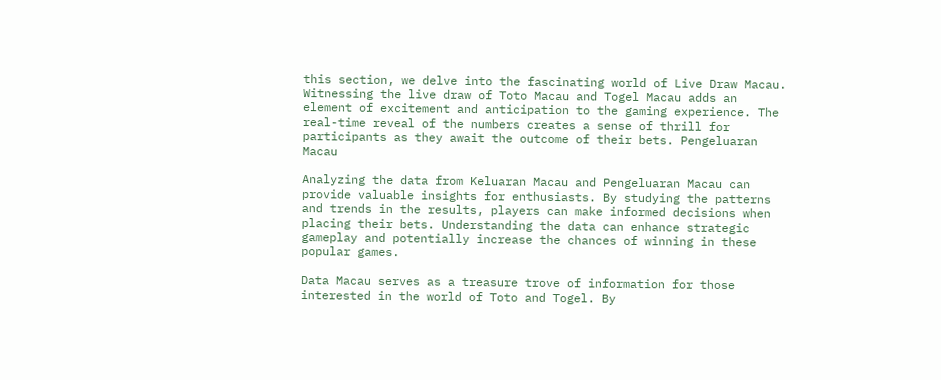this section, we delve into the fascinating world of Live Draw Macau. Witnessing the live draw of Toto Macau and Togel Macau adds an element of excitement and anticipation to the gaming experience. The real-time reveal of the numbers creates a sense of thrill for participants as they await the outcome of their bets. Pengeluaran Macau

Analyzing the data from Keluaran Macau and Pengeluaran Macau can provide valuable insights for enthusiasts. By studying the patterns and trends in the results, players can make informed decisions when placing their bets. Understanding the data can enhance strategic gameplay and potentially increase the chances of winning in these popular games.

Data Macau serves as a treasure trove of information for those interested in the world of Toto and Togel. By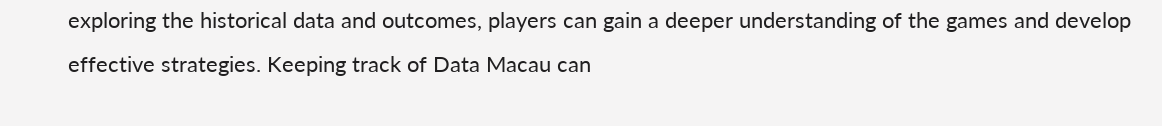exploring the historical data and outcomes, players can gain a deeper understanding of the games and develop effective strategies. Keeping track of Data Macau can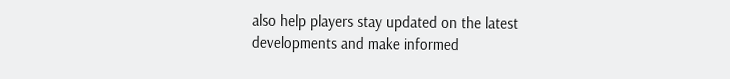also help players stay updated on the latest developments and make informed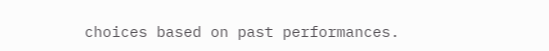choices based on past performances.